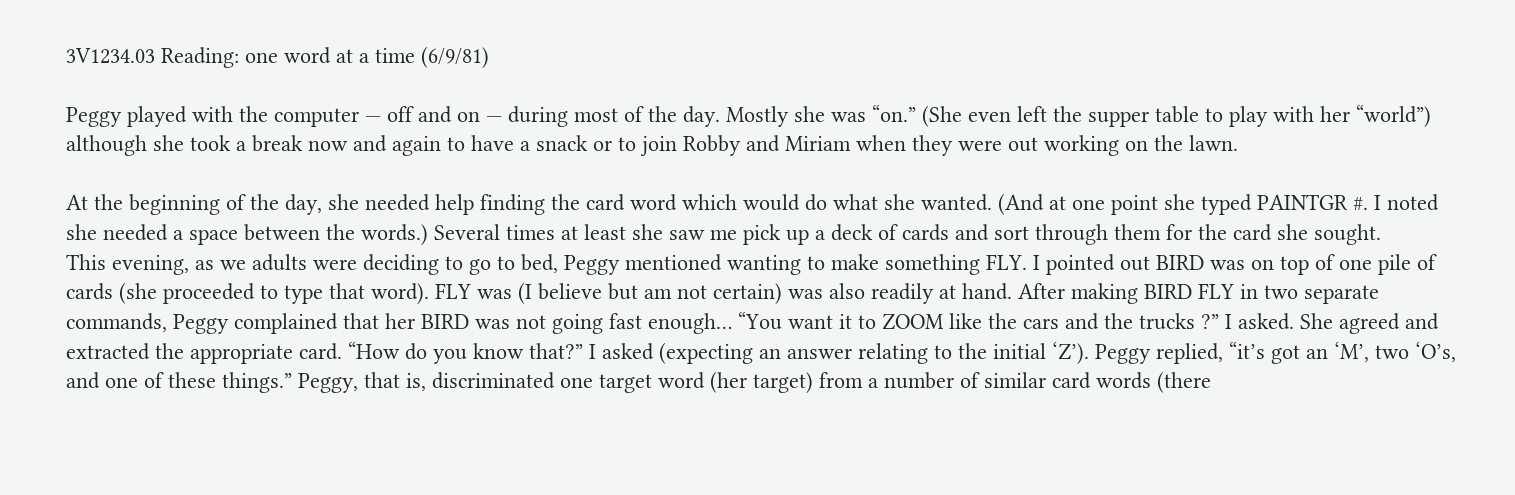3V1234.03 Reading: one word at a time (6/9/81)

Peggy played with the computer — off and on — during most of the day. Mostly she was “on.” (She even left the supper table to play with her “world”) although she took a break now and again to have a snack or to join Robby and Miriam when they were out working on the lawn.

At the beginning of the day, she needed help finding the card word which would do what she wanted. (And at one point she typed PAINTGR #. I noted she needed a space between the words.) Several times at least she saw me pick up a deck of cards and sort through them for the card she sought.
This evening, as we adults were deciding to go to bed, Peggy mentioned wanting to make something FLY. I pointed out BIRD was on top of one pile of cards (she proceeded to type that word). FLY was (I believe but am not certain) was also readily at hand. After making BIRD FLY in two separate commands, Peggy complained that her BIRD was not going fast enough… “You want it to ZOOM like the cars and the trucks ?” I asked. She agreed and extracted the appropriate card. “How do you know that?” I asked (expecting an answer relating to the initial ‘Z’). Peggy replied, “it’s got an ‘M’, two ‘O’s, and one of these things.” Peggy, that is, discriminated one target word (her target) from a number of similar card words (there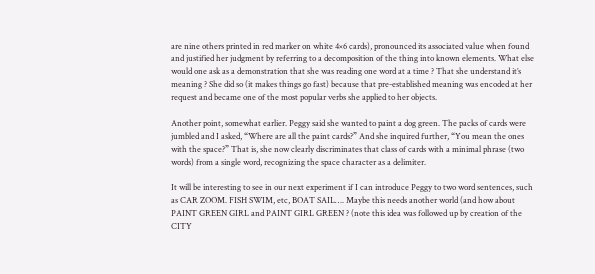are nine others printed in red marker on white 4×6 cards), pronounced its associated value when found and justified her judgment by referring to a decomposition of the thing into known elements. What else would one ask as a demonstration that she was reading one word at a time ? That she understand it’s meaning ? She did so (it makes things go fast) because that pre-established meaning was encoded at her request and became one of the most popular verbs she applied to her objects.

Another point, somewhat earlier. Peggy said she wanted to paint a dog green. The packs of cards were jumbled and I asked, “Where are all the paint cards?” And she inquired further, “You mean the ones with the space?” That is, she now clearly discriminates that class of cards with a minimal phrase (two words) from a single word, recognizing the space character as a delimiter.

It will be interesting to see in our next experiment if I can introduce Peggy to two word sentences, such as CAR ZOOM. FISH SWIM, etc, BOAT SAIL…. Maybe this needs another world (and how about PAINT GREEN GIRL and PAINT GIRL GREEN ? (note this idea was followed up by creation of the CITY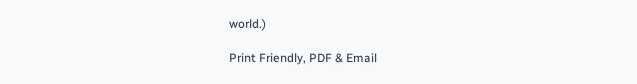world.)

Print Friendly, PDF & Email